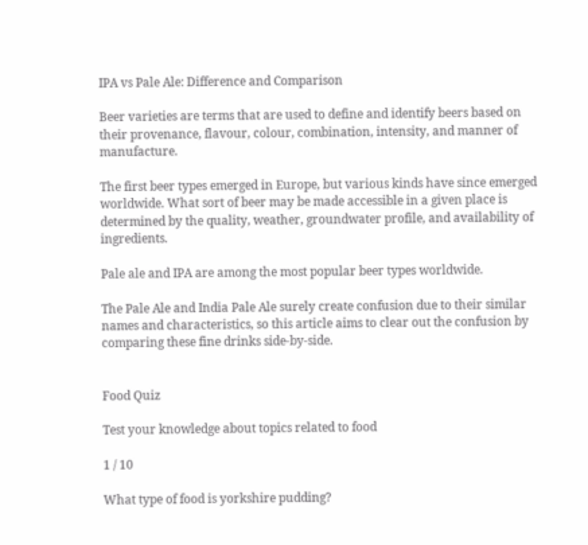IPA vs Pale Ale: Difference and Comparison

Beer varieties are terms that are used to define and identify beers based on their provenance, flavour, colour, combination, intensity, and manner of manufacture.

The first beer types emerged in Europe, but various kinds have since emerged worldwide. What sort of beer may be made accessible in a given place is determined by the quality, weather, groundwater profile, and availability of ingredients.

Pale ale and IPA are among the most popular beer types worldwide.

The Pale Ale and India Pale Ale surely create confusion due to their similar names and characteristics, so this article aims to clear out the confusion by comparing these fine drinks side-by-side.


Food Quiz

Test your knowledge about topics related to food

1 / 10

What type of food is yorkshire pudding?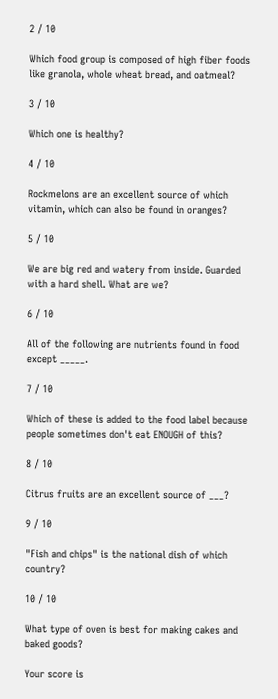2 / 10

Which food group is composed of high fiber foods like granola, whole wheat bread, and oatmeal?

3 / 10

Which one is healthy?

4 / 10

Rockmelons are an excellent source of which vitamin, which can also be found in oranges?

5 / 10

We are big red and watery from inside. Guarded with a hard shell. What are we?

6 / 10

All of the following are nutrients found in food except _____.

7 / 10

Which of these is added to the food label because people sometimes don't eat ENOUGH of this?

8 / 10

Citrus fruits are an excellent source of ___?

9 / 10

"Fish and chips" is the national dish of which country?

10 / 10

What type of oven is best for making cakes and baked goods?

Your score is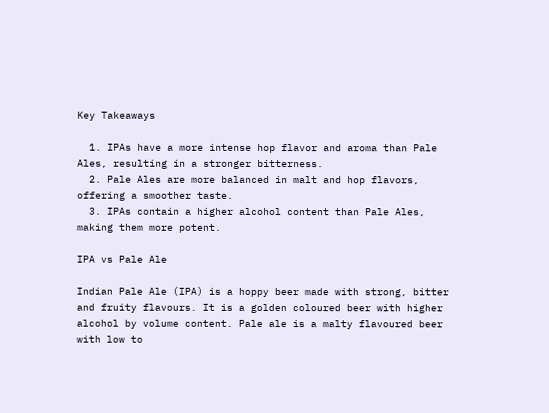Key Takeaways

  1. IPAs have a more intense hop flavor and aroma than Pale Ales, resulting in a stronger bitterness.
  2. Pale Ales are more balanced in malt and hop flavors, offering a smoother taste.
  3. IPAs contain a higher alcohol content than Pale Ales, making them more potent.

IPA vs Pale Ale

Indian Pale Ale (IPA) is a hoppy beer made with strong, bitter and fruity flavours. It is a golden coloured beer with higher alcohol by volume content. Pale ale is a malty flavoured beer with low to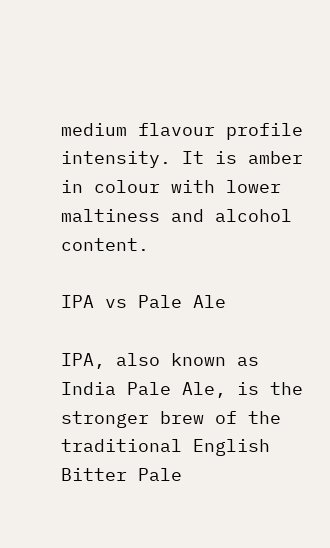medium flavour profile intensity. It is amber in colour with lower maltiness and alcohol content.

IPA vs Pale Ale

IPA, also known as India Pale Ale, is the stronger brew of the traditional English Bitter Pale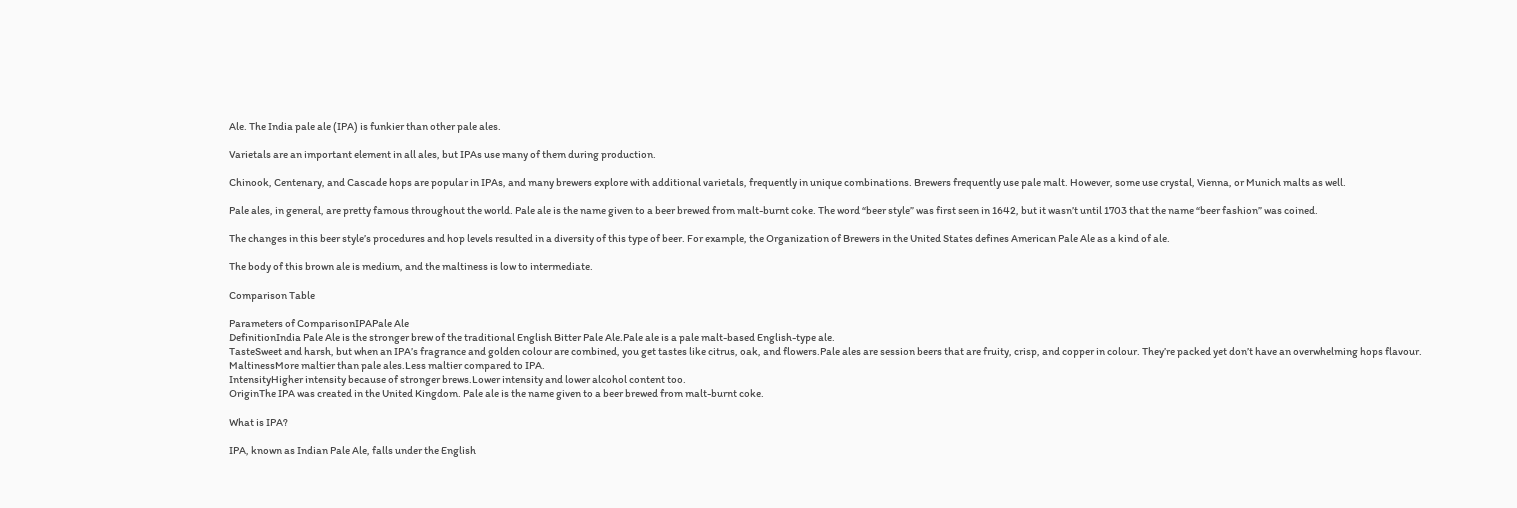Ale. The India pale ale (IPA) is funkier than other pale ales.

Varietals are an important element in all ales, but IPAs use many of them during production.

Chinook, Centenary, and Cascade hops are popular in IPAs, and many brewers explore with additional varietals, frequently in unique combinations. Brewers frequently use pale malt. However, some use crystal, Vienna, or Munich malts as well.

Pale ales, in general, are pretty famous throughout the world. Pale ale is the name given to a beer brewed from malt-burnt coke. The word “beer style” was first seen in 1642, but it wasn’t until 1703 that the name “beer fashion” was coined.

The changes in this beer style’s procedures and hop levels resulted in a diversity of this type of beer. For example, the Organization of Brewers in the United States defines American Pale Ale as a kind of ale.

The body of this brown ale is medium, and the maltiness is low to intermediate.

Comparison Table

Parameters of ComparisonIPAPale Ale
DefinitionIndia Pale Ale is the stronger brew of the traditional English Bitter Pale Ale.Pale ale is a pale malt-based English-type ale.
TasteSweet and harsh, but when an IPA’s fragrance and golden colour are combined, you get tastes like citrus, oak, and flowers.Pale ales are session beers that are fruity, crisp, and copper in colour. They’re packed yet don’t have an overwhelming hops flavour.
MaltinessMore maltier than pale ales.Less maltier compared to IPA.
IntensityHigher intensity because of stronger brews.Lower intensity and lower alcohol content too.
OriginThe IPA was created in the United Kingdom. Pale ale is the name given to a beer brewed from malt-burnt coke.

What is IPA?

IPA, known as Indian Pale Ale, falls under the English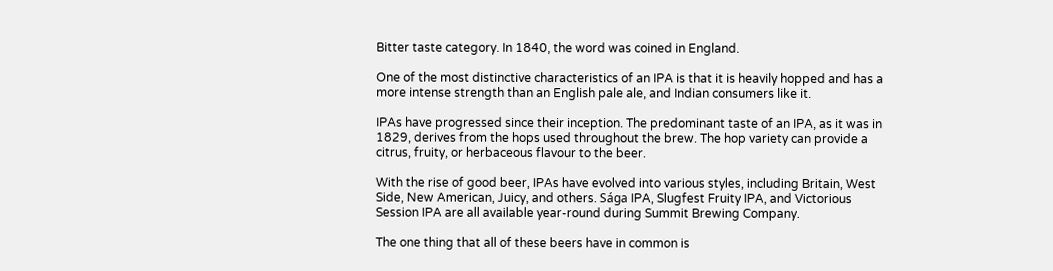Bitter taste category. In 1840, the word was coined in England.

One of the most distinctive characteristics of an IPA is that it is heavily hopped and has a more intense strength than an English pale ale, and Indian consumers like it.

IPAs have progressed since their inception. The predominant taste of an IPA, as it was in 1829, derives from the hops used throughout the brew. The hop variety can provide a citrus, fruity, or herbaceous flavour to the beer.

With the rise of good beer, IPAs have evolved into various styles, including Britain, West Side, New American, Juicy, and others. Sága IPA, Slugfest Fruity IPA, and Victorious Session IPA are all available year-round during Summit Brewing Company.

The one thing that all of these beers have in common is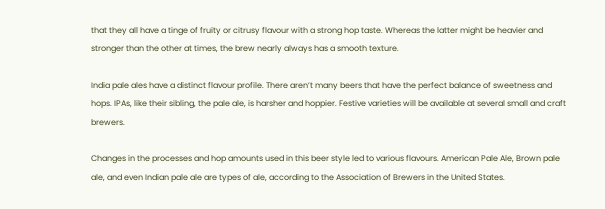that they all have a tinge of fruity or citrusy flavour with a strong hop taste. Whereas the latter might be heavier and stronger than the other at times, the brew nearly always has a smooth texture.

India pale ales have a distinct flavour profile. There aren’t many beers that have the perfect balance of sweetness and hops. IPAs, like their sibling, the pale ale, is harsher and hoppier. Festive varieties will be available at several small and craft brewers.

Changes in the processes and hop amounts used in this beer style led to various flavours. American Pale Ale, Brown pale ale, and even Indian pale ale are types of ale, according to the Association of Brewers in the United States.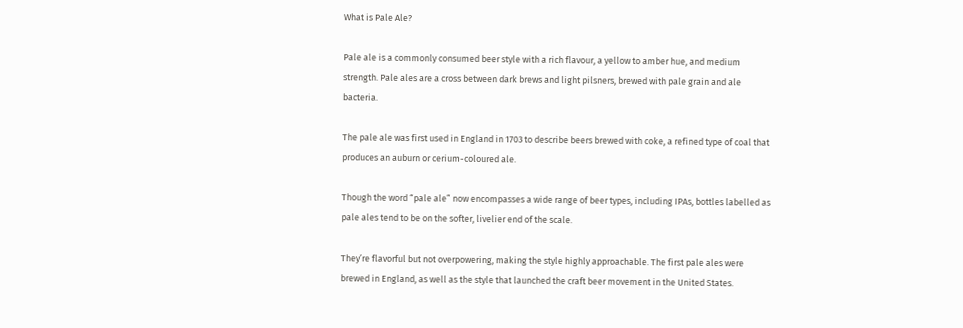What is Pale Ale?

Pale ale is a commonly consumed beer style with a rich flavour, a yellow to amber hue, and medium strength. Pale ales are a cross between dark brews and light pilsners, brewed with pale grain and ale bacteria.

The pale ale was first used in England in 1703 to describe beers brewed with coke, a refined type of coal that produces an auburn or cerium-coloured ale.

Though the word “pale ale” now encompasses a wide range of beer types, including IPAs, bottles labelled as pale ales tend to be on the softer, livelier end of the scale.

They’re flavorful but not overpowering, making the style highly approachable. The first pale ales were brewed in England, as well as the style that launched the craft beer movement in the United States.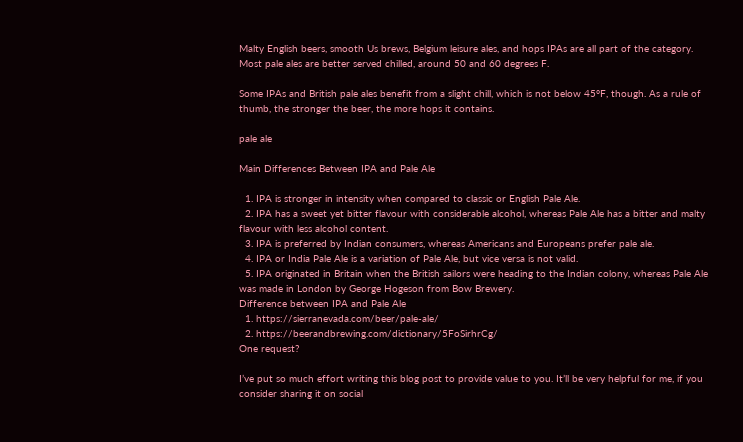Malty English beers, smooth Us brews, Belgium leisure ales, and hops IPAs are all part of the category. Most pale ales are better served chilled, around 50 and 60 degrees F.

Some IPAs and British pale ales benefit from a slight chill, which is not below 45°F, though. As a rule of thumb, the stronger the beer, the more hops it contains.

pale ale

Main Differences Between IPA and Pale Ale

  1. IPA is stronger in intensity when compared to classic or English Pale Ale.
  2. IPA has a sweet yet bitter flavour with considerable alcohol, whereas Pale Ale has a bitter and malty flavour with less alcohol content.
  3. IPA is preferred by Indian consumers, whereas Americans and Europeans prefer pale ale.
  4. IPA or India Pale Ale is a variation of Pale Ale, but vice versa is not valid.
  5. IPA originated in Britain when the British sailors were heading to the Indian colony, whereas Pale Ale was made in London by George Hogeson from Bow Brewery.
Difference between IPA and Pale Ale
  1. https://sierranevada.com/beer/pale-ale/
  2. https://beerandbrewing.com/dictionary/5FoSirhrCg/
One request?

I’ve put so much effort writing this blog post to provide value to you. It’ll be very helpful for me, if you consider sharing it on social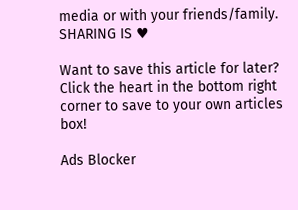media or with your friends/family. SHARING IS ♥

Want to save this article for later? Click the heart in the bottom right corner to save to your own articles box!

Ads Blocker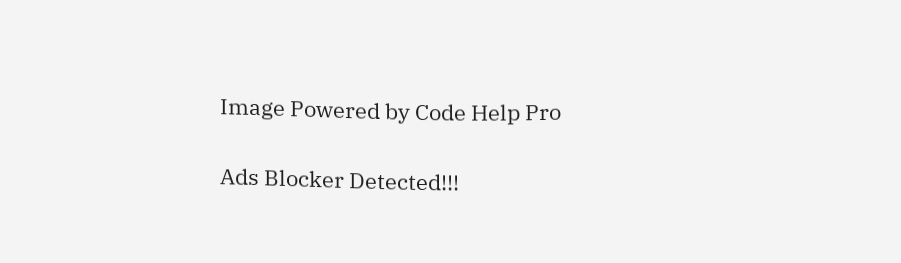Image Powered by Code Help Pro

Ads Blocker Detected!!!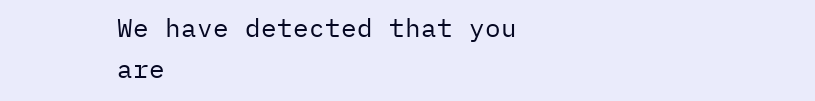We have detected that you are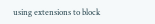using extensions to block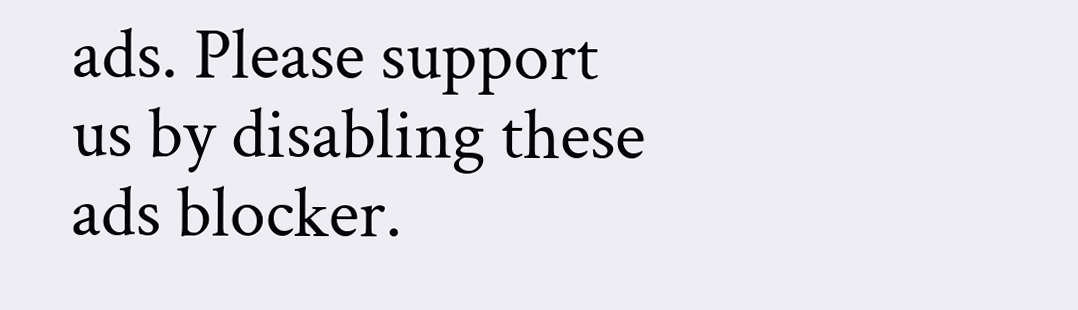ads. Please support us by disabling these ads blocker.